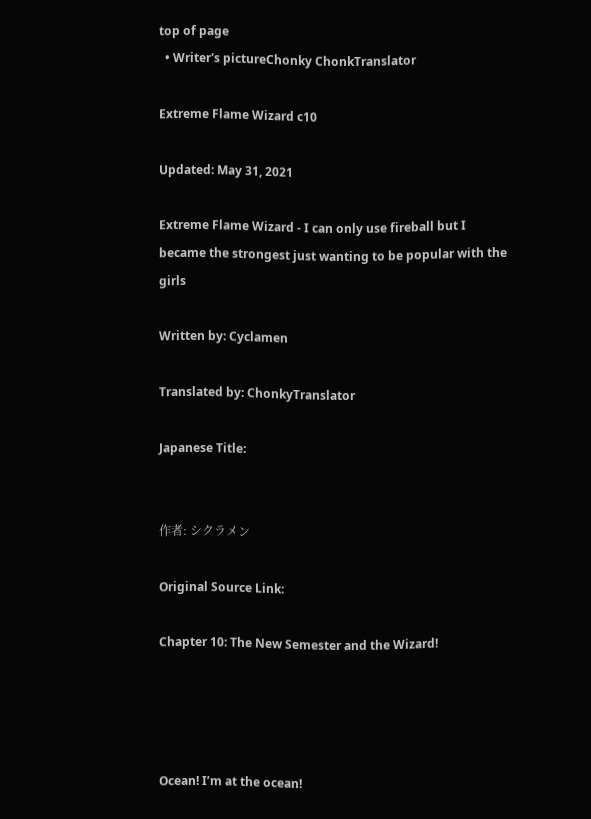top of page
  • Writer's pictureChonky ChonkTranslator

Extreme Flame Wizard c10

Updated: May 31, 2021

Extreme Flame Wizard - I can only use fireball but I became the strongest just wanting to be popular with the girls

Written by: Cyclamen

Translated by: ChonkyTranslator

Japanese Title:


作者: シクラメン

Original Source Link:

Chapter 10: The New Semester and the Wizard!




Ocean! I’m at the ocean!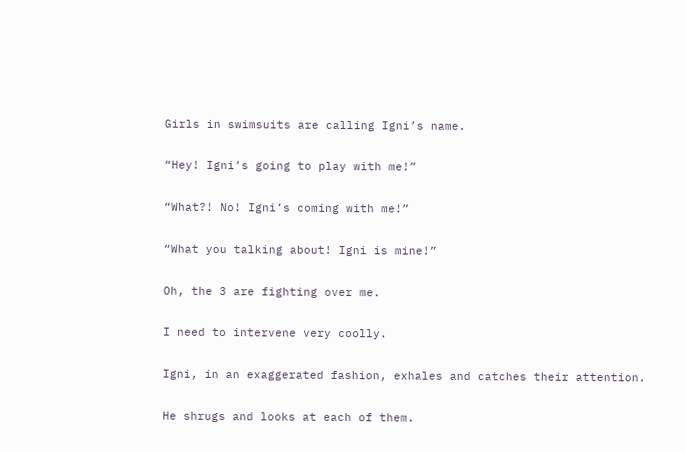Girls in swimsuits are calling Igni’s name.

“Hey! Igni’s going to play with me!”

“What?! No! Igni’s coming with me!”

“What you talking about! Igni is mine!”

Oh, the 3 are fighting over me.

I need to intervene very coolly.

Igni, in an exaggerated fashion, exhales and catches their attention.

He shrugs and looks at each of them.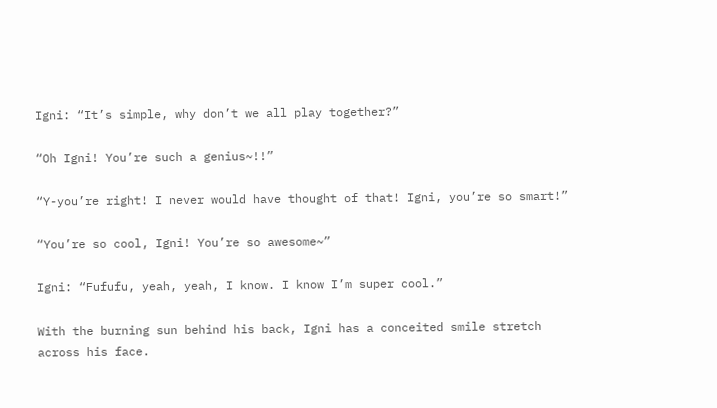Igni: “It’s simple, why don’t we all play together?”

“Oh Igni! You’re such a genius~!!”

“Y-you’re right! I never would have thought of that! Igni, you’re so smart!”

“You’re so cool, Igni! You’re so awesome~”

Igni: “Fufufu, yeah, yeah, I know. I know I’m super cool.”

With the burning sun behind his back, Igni has a conceited smile stretch across his face.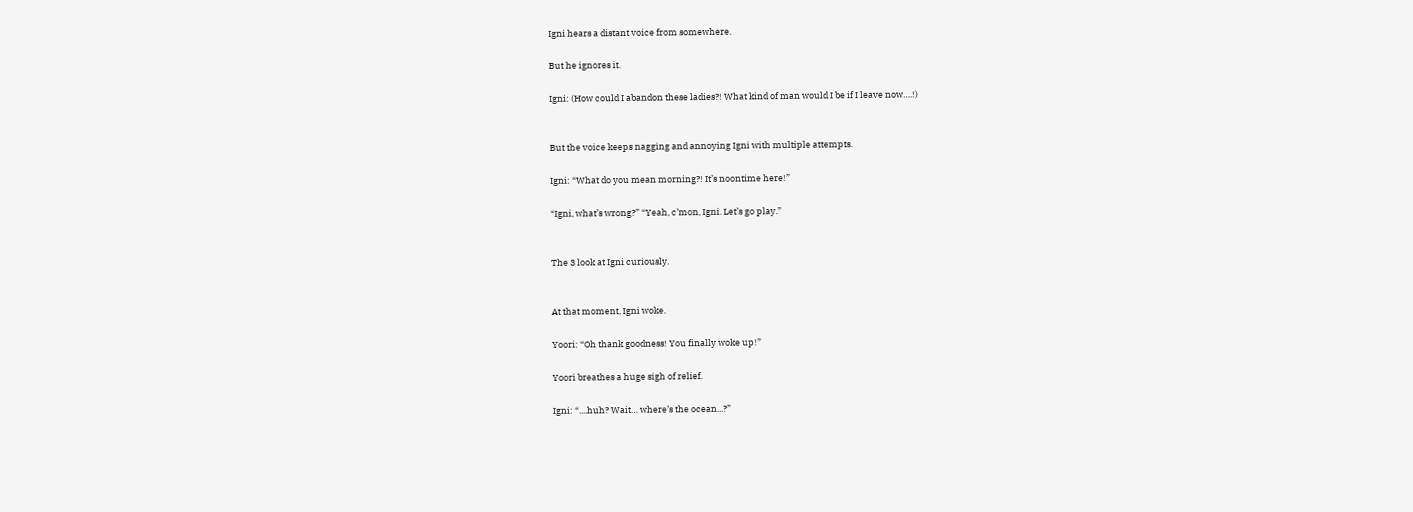Igni hears a distant voice from somewhere.

But he ignores it.

Igni: (How could I abandon these ladies?! What kind of man would I be if I leave now….!)


But the voice keeps nagging and annoying Igni with multiple attempts.

Igni: “What do you mean morning?! It’s noontime here!”

“Igni, what’s wrong?” “Yeah, c’mon, Igni. Let’s go play.”


The 3 look at Igni curiously.


At that moment, Igni woke.

Yoori: “Oh thank goodness! You finally woke up!”

Yoori breathes a huge sigh of relief.

Igni: “....huh? Wait… where’s the ocean...?”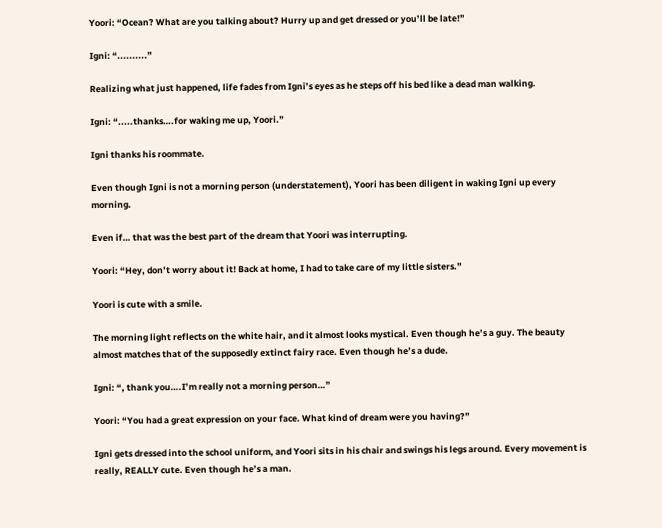Yoori: “Ocean? What are you talking about? Hurry up and get dressed or you’ll be late!”

Igni: “..........”

Realizing what just happened, life fades from Igni’s eyes as he steps off his bed like a dead man walking.

Igni: “.....thanks….for waking me up, Yoori.”

Igni thanks his roommate.

Even though Igni is not a morning person (understatement), Yoori has been diligent in waking Igni up every morning.

Even if… that was the best part of the dream that Yoori was interrupting.

Yoori: “Hey, don’t worry about it! Back at home, I had to take care of my little sisters.”

Yoori is cute with a smile.

The morning light reflects on the white hair, and it almost looks mystical. Even though he’s a guy. The beauty almost matches that of the supposedly extinct fairy race. Even though he’s a dude.

Igni: “, thank you….I’m really not a morning person…”

Yoori: “You had a great expression on your face. What kind of dream were you having?”

Igni gets dressed into the school uniform, and Yoori sits in his chair and swings his legs around. Every movement is really, REALLY cute. Even though he’s a man.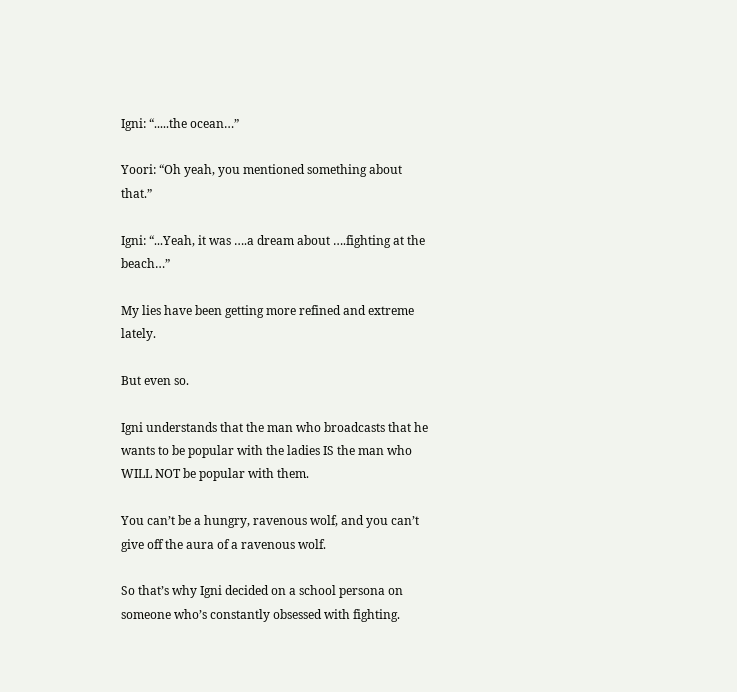Igni: “.....the ocean…”

Yoori: “Oh yeah, you mentioned something about that.”

Igni: “...Yeah, it was ….a dream about ….fighting at the beach…”

My lies have been getting more refined and extreme lately.

But even so.

Igni understands that the man who broadcasts that he wants to be popular with the ladies IS the man who WILL NOT be popular with them.

You can’t be a hungry, ravenous wolf, and you can’t give off the aura of a ravenous wolf.

So that’s why Igni decided on a school persona on someone who’s constantly obsessed with fighting.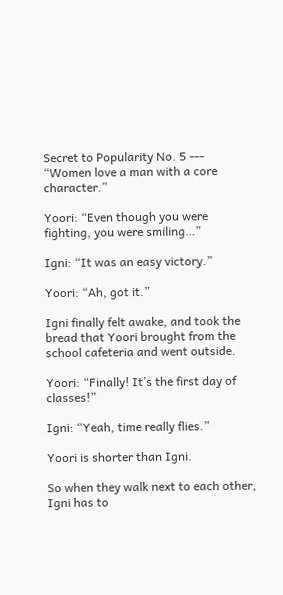Secret to Popularity No. 5 --- “Women love a man with a core character.”

Yoori: “Even though you were fighting, you were smiling…”

Igni: “It was an easy victory.”

Yoori: “Ah, got it.”

Igni finally felt awake, and took the bread that Yoori brought from the school cafeteria and went outside.

Yoori: “Finally! It’s the first day of classes!”

Igni: “Yeah, time really flies.”

Yoori is shorter than Igni.

So when they walk next to each other, Igni has to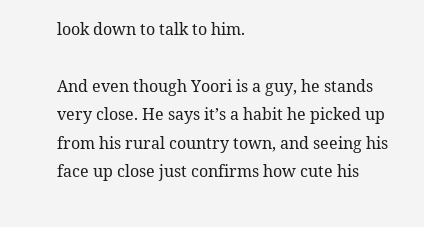look down to talk to him.

And even though Yoori is a guy, he stands very close. He says it’s a habit he picked up from his rural country town, and seeing his face up close just confirms how cute his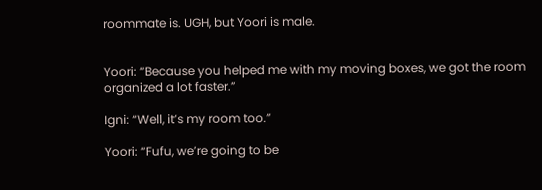roommate is. UGH, but Yoori is male.


Yoori: “Because you helped me with my moving boxes, we got the room organized a lot faster.”

Igni: “Well, it’s my room too.”

Yoori: “Fufu, we’re going to be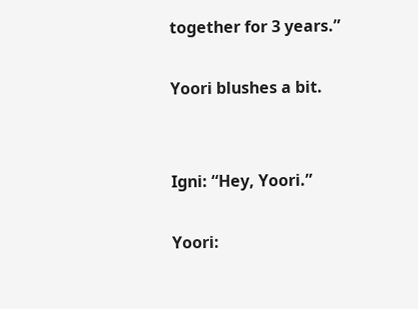together for 3 years.”

Yoori blushes a bit.


Igni: “Hey, Yoori.”

Yoori: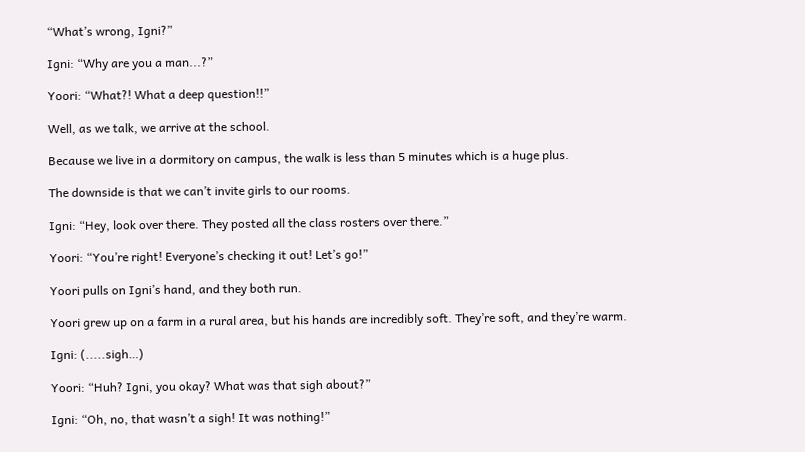“What’s wrong, Igni?”

Igni: “Why are you a man...?”

Yoori: “What?! What a deep question!!”

Well, as we talk, we arrive at the school.

Because we live in a dormitory on campus, the walk is less than 5 minutes which is a huge plus.

The downside is that we can’t invite girls to our rooms.

Igni: “Hey, look over there. They posted all the class rosters over there.”

Yoori: “You’re right! Everyone’s checking it out! Let’s go!”

Yoori pulls on Igni’s hand, and they both run.

Yoori grew up on a farm in a rural area, but his hands are incredibly soft. They’re soft, and they’re warm.

Igni: (.....sigh…)

Yoori: “Huh? Igni, you okay? What was that sigh about?”

Igni: “Oh, no, that wasn’t a sigh! It was nothing!”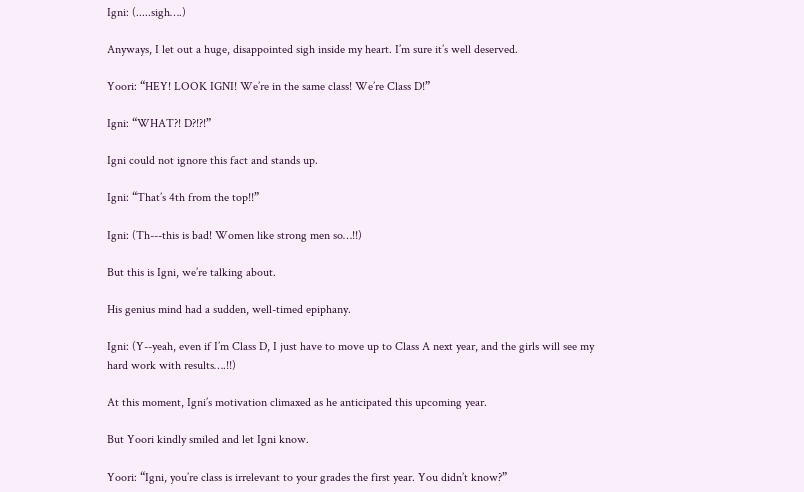Igni: (.....sigh….)

Anyways, I let out a huge, disappointed sigh inside my heart. I’m sure it’s well deserved.

Yoori: “HEY! LOOK IGNI! We’re in the same class! We’re Class D!”

Igni: “WHAT?! D?!?!”

Igni could not ignore this fact and stands up.

Igni: “That’s 4th from the top!!”

Igni: (Th---this is bad! Women like strong men so…!!)

But this is Igni, we’re talking about.

His genius mind had a sudden, well-timed epiphany.

Igni: (Y--yeah, even if I’m Class D, I just have to move up to Class A next year, and the girls will see my hard work with results….!!)

At this moment, Igni’s motivation climaxed as he anticipated this upcoming year.

But Yoori kindly smiled and let Igni know.

Yoori: “Igni, you’re class is irrelevant to your grades the first year. You didn’t know?”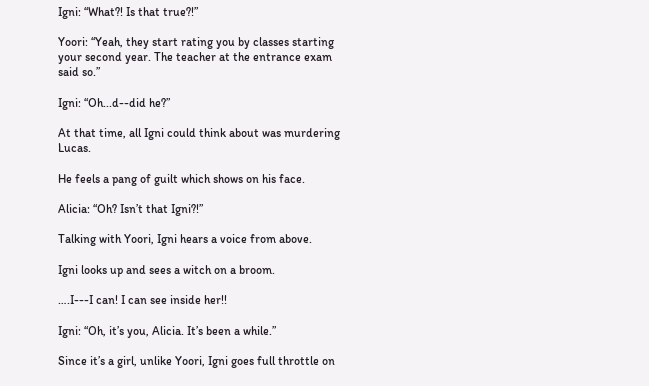Igni: “What?! Is that true?!”

Yoori: “Yeah, they start rating you by classes starting your second year. The teacher at the entrance exam said so.”

Igni: “Oh...d--did he?”

At that time, all Igni could think about was murdering Lucas.

He feels a pang of guilt which shows on his face.

Alicia: “Oh? Isn’t that Igni?!”

Talking with Yoori, Igni hears a voice from above.

Igni looks up and sees a witch on a broom.

….I---I can! I can see inside her!!

Igni: “Oh, it’s you, Alicia. It’s been a while.”

Since it’s a girl, unlike Yoori, Igni goes full throttle on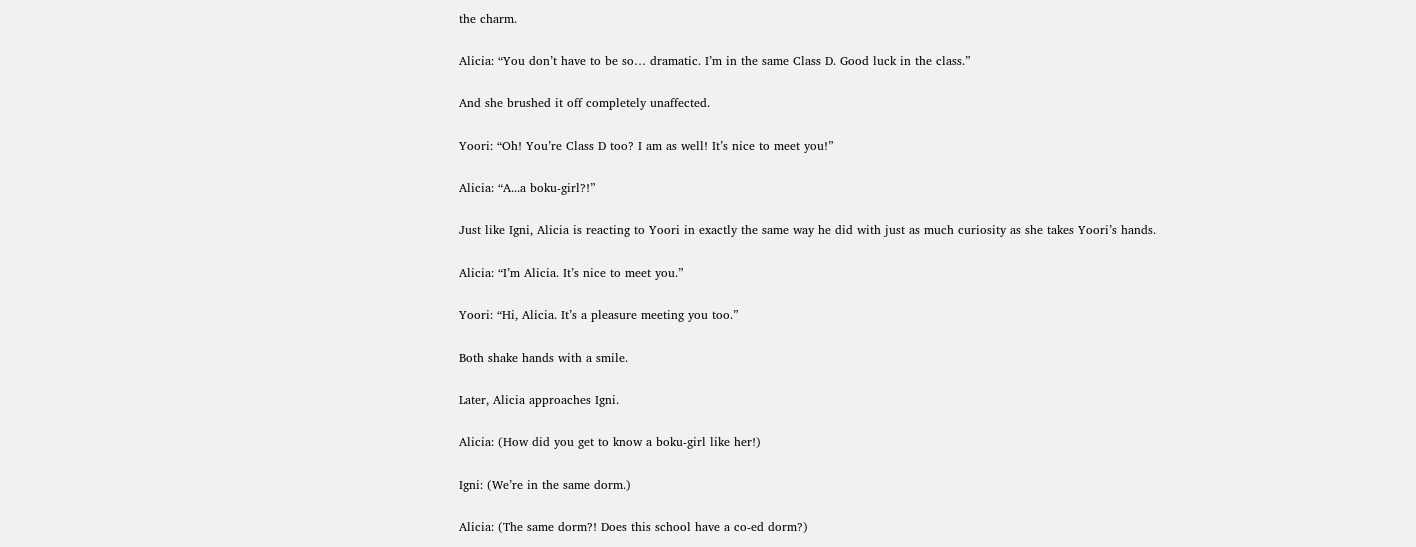the charm.

Alicia: “You don’t have to be so… dramatic. I’m in the same Class D. Good luck in the class.”

And she brushed it off completely unaffected.

Yoori: “Oh! You’re Class D too? I am as well! It’s nice to meet you!”

Alicia: “A...a boku-girl?!”

Just like Igni, Alicia is reacting to Yoori in exactly the same way he did with just as much curiosity as she takes Yoori’s hands.

Alicia: “I’m Alicia. It’s nice to meet you.”

Yoori: “Hi, Alicia. It’s a pleasure meeting you too.”

Both shake hands with a smile.

Later, Alicia approaches Igni.

Alicia: (How did you get to know a boku-girl like her!)

Igni: (We’re in the same dorm.)

Alicia: (The same dorm?! Does this school have a co-ed dorm?)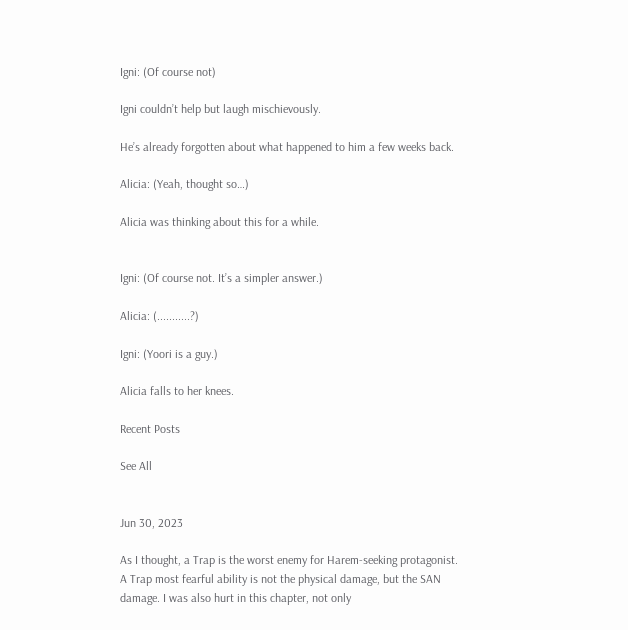Igni: (Of course not)

Igni couldn’t help but laugh mischievously.

He’s already forgotten about what happened to him a few weeks back.

Alicia: (Yeah, thought so…)

Alicia was thinking about this for a while.


Igni: (Of course not. It’s a simpler answer.)

Alicia: (...........?)

Igni: (Yoori is a guy.)

Alicia falls to her knees.

Recent Posts

See All


Jun 30, 2023

As I thought, a Trap is the worst enemy for Harem-seeking protagonist. A Trap most fearful ability is not the physical damage, but the SAN damage. I was also hurt in this chapter, not only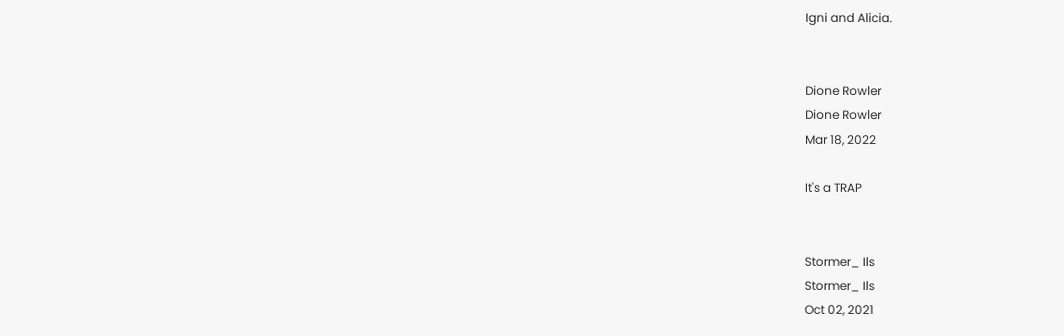Igni and Alicia.


Dione Rowler
Dione Rowler
Mar 18, 2022

It's a TRAP


Stormer_ Ils
Stormer_ Ils
Oct 02, 2021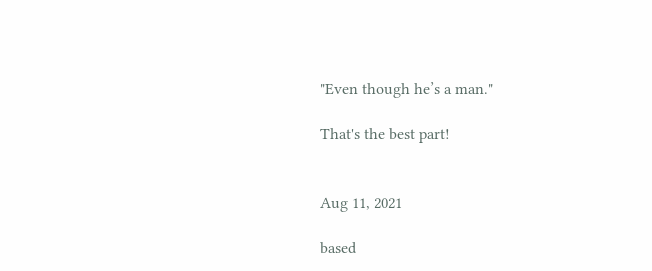"Even though he’s a man."

That's the best part!


Aug 11, 2021

based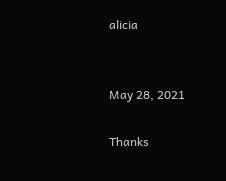alicia


May 28, 2021

Thanks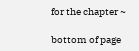for the chapter ~

bottom of page